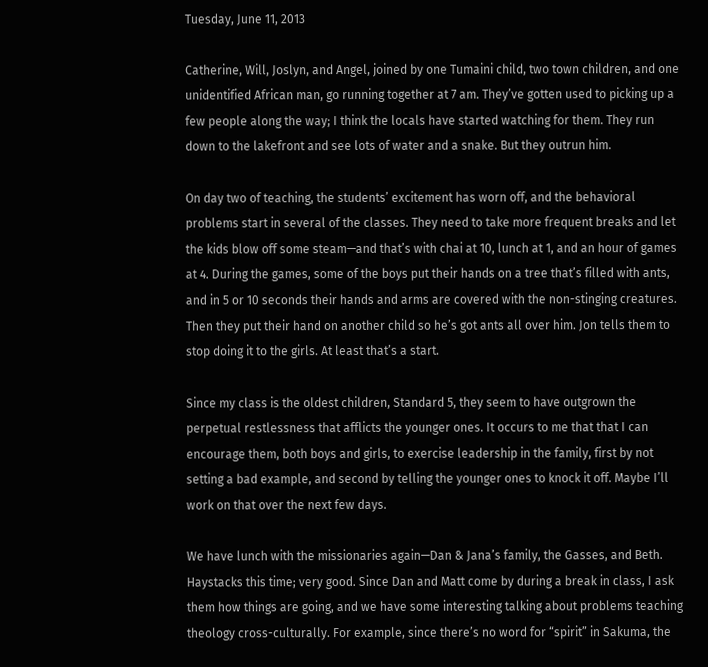Tuesday, June 11, 2013

Catherine, Will, Joslyn, and Angel, joined by one Tumaini child, two town children, and one unidentified African man, go running together at 7 am. They’ve gotten used to picking up a few people along the way; I think the locals have started watching for them. They run down to the lakefront and see lots of water and a snake. But they outrun him.

On day two of teaching, the students’ excitement has worn off, and the behavioral problems start in several of the classes. They need to take more frequent breaks and let the kids blow off some steam—and that’s with chai at 10, lunch at 1, and an hour of games at 4. During the games, some of the boys put their hands on a tree that’s filled with ants, and in 5 or 10 seconds their hands and arms are covered with the non-stinging creatures. Then they put their hand on another child so he’s got ants all over him. Jon tells them to stop doing it to the girls. At least that’s a start.

Since my class is the oldest children, Standard 5, they seem to have outgrown the perpetual restlessness that afflicts the younger ones. It occurs to me that that I can encourage them, both boys and girls, to exercise leadership in the family, first by not setting a bad example, and second by telling the younger ones to knock it off. Maybe I’ll work on that over the next few days.

We have lunch with the missionaries again—Dan & Jana’s family, the Gasses, and Beth. Haystacks this time; very good. Since Dan and Matt come by during a break in class, I ask them how things are going, and we have some interesting talking about problems teaching theology cross-culturally. For example, since there’s no word for “spirit” in Sakuma, the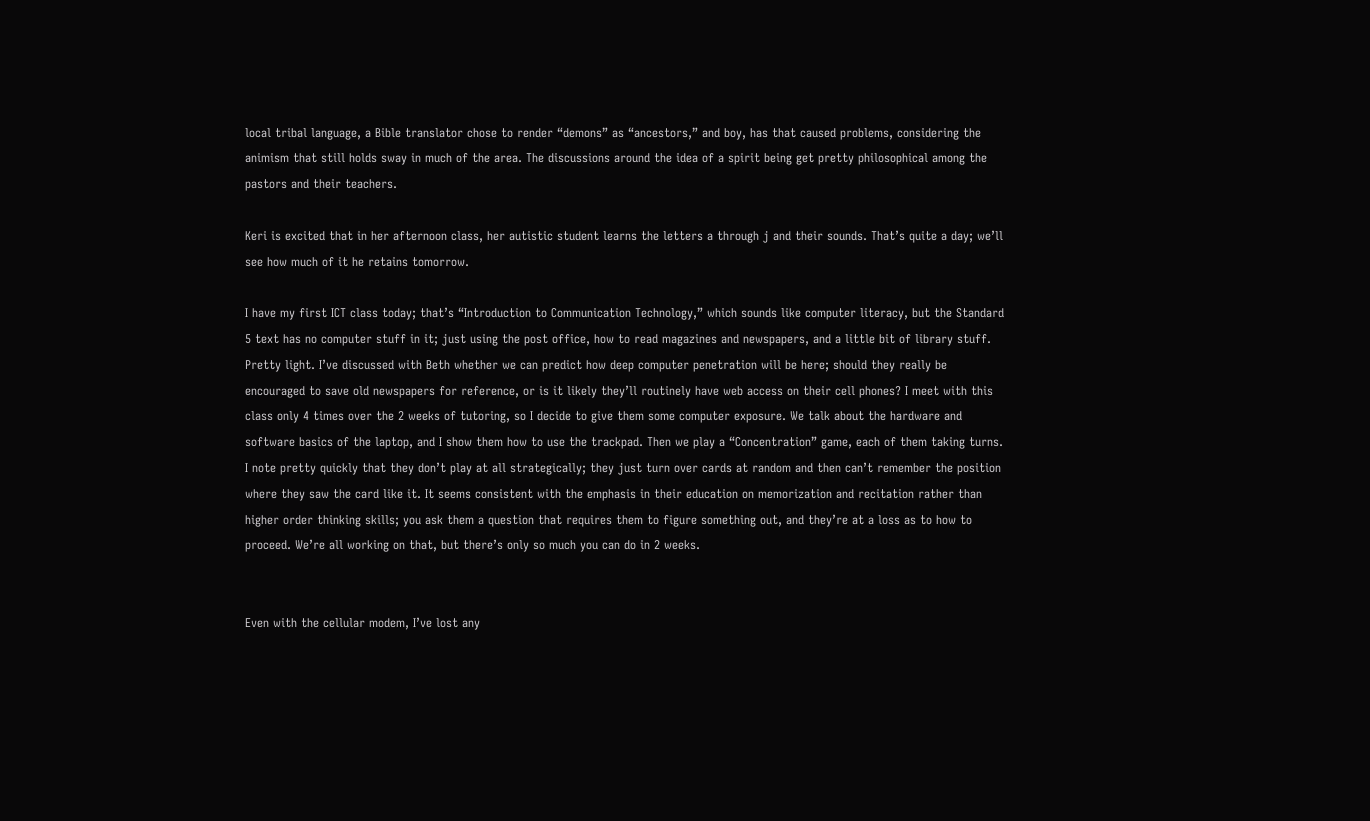local tribal language, a Bible translator chose to render “demons” as “ancestors,” and boy, has that caused problems, considering the animism that still holds sway in much of the area. The discussions around the idea of a spirit being get pretty philosophical among the pastors and their teachers.

Keri is excited that in her afternoon class, her autistic student learns the letters a through j and their sounds. That’s quite a day; we’ll see how much of it he retains tomorrow.

I have my first ICT class today; that’s “Introduction to Communication Technology,” which sounds like computer literacy, but the Standard 5 text has no computer stuff in it; just using the post office, how to read magazines and newspapers, and a little bit of library stuff. Pretty light. I’ve discussed with Beth whether we can predict how deep computer penetration will be here; should they really be encouraged to save old newspapers for reference, or is it likely they’ll routinely have web access on their cell phones? I meet with this class only 4 times over the 2 weeks of tutoring, so I decide to give them some computer exposure. We talk about the hardware and software basics of the laptop, and I show them how to use the trackpad. Then we play a “Concentration” game, each of them taking turns. I note pretty quickly that they don’t play at all strategically; they just turn over cards at random and then can’t remember the position where they saw the card like it. It seems consistent with the emphasis in their education on memorization and recitation rather than higher order thinking skills; you ask them a question that requires them to figure something out, and they’re at a loss as to how to proceed. We’re all working on that, but there’s only so much you can do in 2 weeks.


Even with the cellular modem, I’ve lost any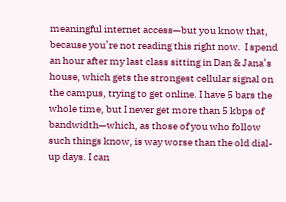meaningful internet access—but you know that, because you’re not reading this right now.  I spend an hour after my last class sitting in Dan & Jana’s house, which gets the strongest cellular signal on the campus, trying to get online. I have 5 bars the whole time, but I never get more than 5 kbps of bandwidth—which, as those of you who follow such things know, is way worse than the old dial-up days. I can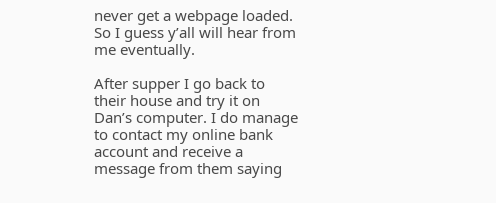never get a webpage loaded. So I guess y’all will hear from me eventually.

After supper I go back to their house and try it on Dan’s computer. I do manage to contact my online bank account and receive a message from them saying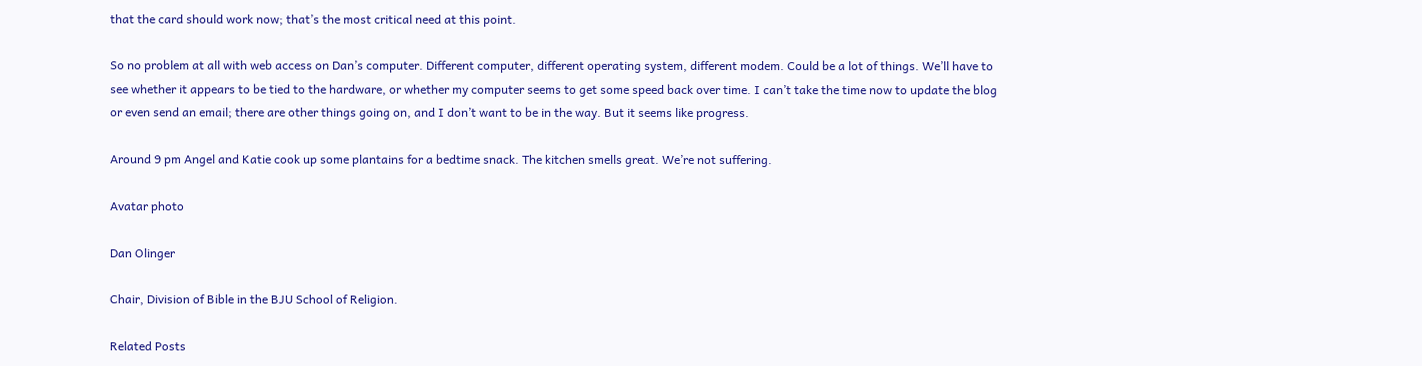that the card should work now; that’s the most critical need at this point.

So no problem at all with web access on Dan’s computer. Different computer, different operating system, different modem. Could be a lot of things. We’ll have to see whether it appears to be tied to the hardware, or whether my computer seems to get some speed back over time. I can’t take the time now to update the blog or even send an email; there are other things going on, and I don’t want to be in the way. But it seems like progress.

Around 9 pm Angel and Katie cook up some plantains for a bedtime snack. The kitchen smells great. We’re not suffering.

Avatar photo

Dan Olinger

Chair, Division of Bible in the BJU School of Religion.

Related Posts